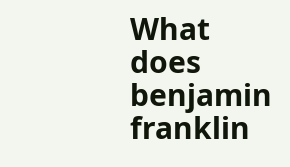What does benjamin franklin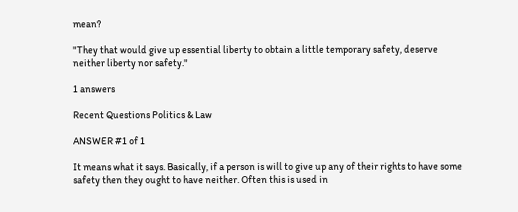mean?

"They that would give up essential liberty to obtain a little temporary safety, deserve neither liberty nor safety."

1 answers

Recent Questions Politics & Law

ANSWER #1 of 1

It means what it says. Basically, if a person is will to give up any of their rights to have some safety then they ought to have neither. Often this is used in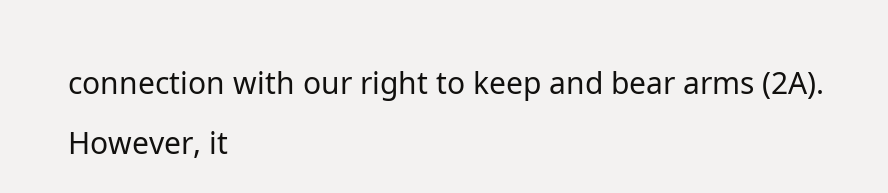connection with our right to keep and bear arms (2A). However, it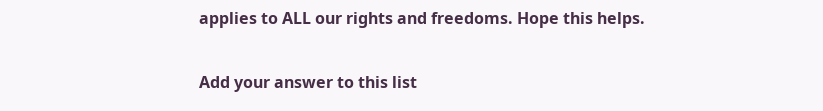applies to ALL our rights and freedoms. Hope this helps.

Add your answer to this list